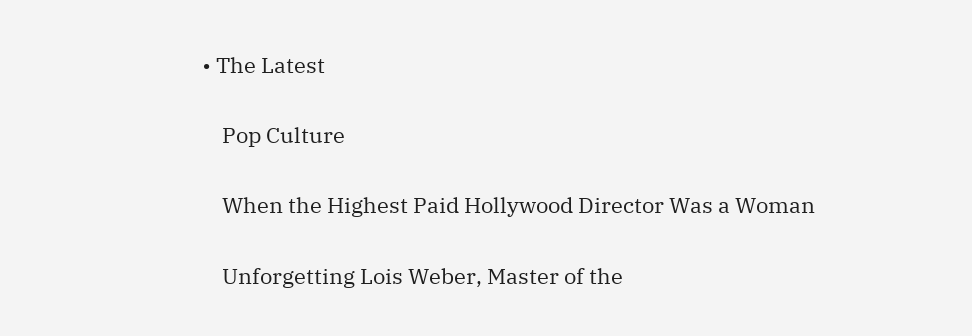• The Latest

    Pop Culture

    When the Highest Paid Hollywood Director Was a Woman

    Unforgetting Lois Weber, Master of the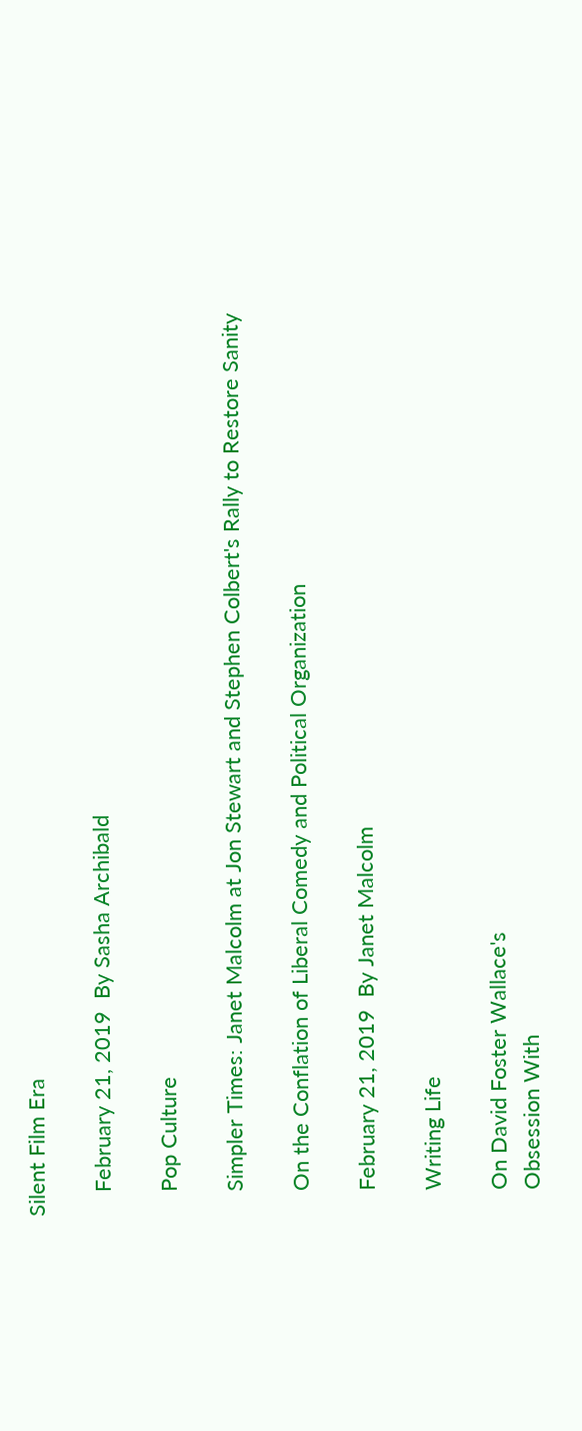Silent Film Era

    February 21, 2019  By Sasha Archibald

    Pop Culture

    Simpler Times: Janet Malcolm at Jon Stewart and Stephen Colbert's Rally to Restore Sanity

    On the Conflation of Liberal Comedy and Political Organization

    February 21, 2019  By Janet Malcolm

    Writing Life

    On David Foster Wallace's
    Obsession With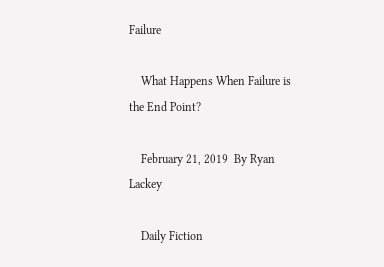Failure

    What Happens When Failure is the End Point?

    February 21, 2019  By Ryan Lackey

    Daily Fiction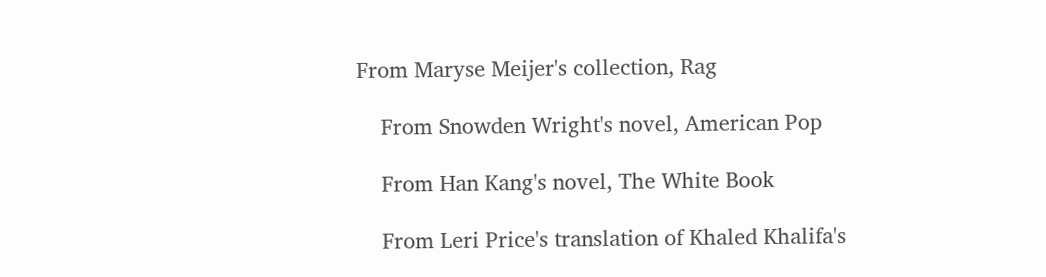From Maryse Meijer's collection, Rag

    From Snowden Wright's novel, American Pop

    From Han Kang's novel, The White Book

    From Leri Price's translation of Khaled Khalifa's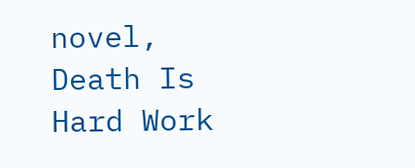novel, Death Is Hard Work